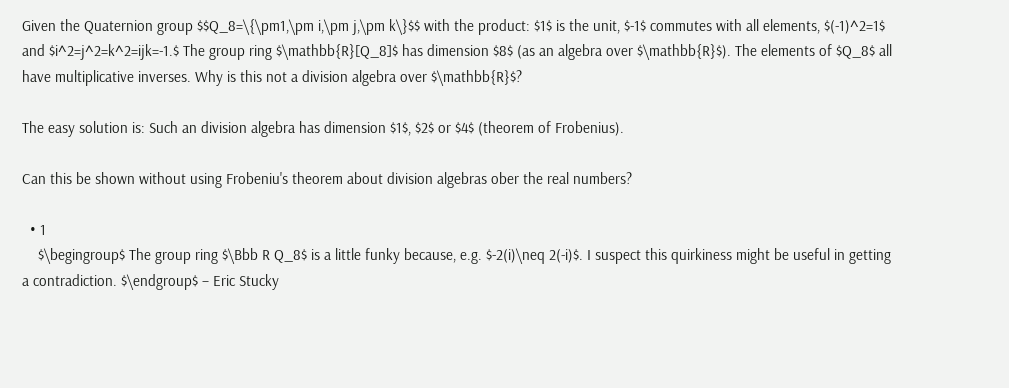Given the Quaternion group $$Q_8=\{\pm1,\pm i,\pm j,\pm k\}$$ with the product: $1$ is the unit, $-1$ commutes with all elements, $(-1)^2=1$ and $i^2=j^2=k^2=ijk=-1.$ The group ring $\mathbb{R}[Q_8]$ has dimension $8$ (as an algebra over $\mathbb{R}$). The elements of $Q_8$ all have multiplicative inverses. Why is this not a division algebra over $\mathbb{R}$?

The easy solution is: Such an division algebra has dimension $1$, $2$ or $4$ (theorem of Frobenius).

Can this be shown without using Frobeniu's theorem about division algebras ober the real numbers?

  • 1
    $\begingroup$ The group ring $\Bbb R Q_8$ is a little funky because, e.g. $-2(i)\neq 2(-i)$. I suspect this quirkiness might be useful in getting a contradiction. $\endgroup$ – Eric Stucky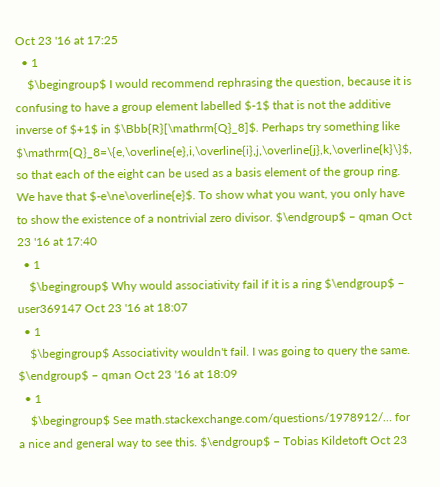Oct 23 '16 at 17:25
  • 1
    $\begingroup$ I would recommend rephrasing the question, because it is confusing to have a group element labelled $-1$ that is not the additive inverse of $+1$ in $\Bbb{R}[\mathrm{Q}_8]$. Perhaps try something like $\mathrm{Q}_8=\{e,\overline{e},i,\overline{i},j,\overline{j},k,\overline{k}\}$, so that each of the eight can be used as a basis element of the group ring. We have that $-e\ne\overline{e}$. To show what you want, you only have to show the existence of a nontrivial zero divisor. $\endgroup$ – qman Oct 23 '16 at 17:40
  • 1
    $\begingroup$ Why would associativity fail if it is a ring $\endgroup$ – user369147 Oct 23 '16 at 18:07
  • 1
    $\begingroup$ Associativity wouldn't fail. I was going to query the same. $\endgroup$ – qman Oct 23 '16 at 18:09
  • 1
    $\begingroup$ See math.stackexchange.com/questions/1978912/… for a nice and general way to see this. $\endgroup$ – Tobias Kildetoft Oct 23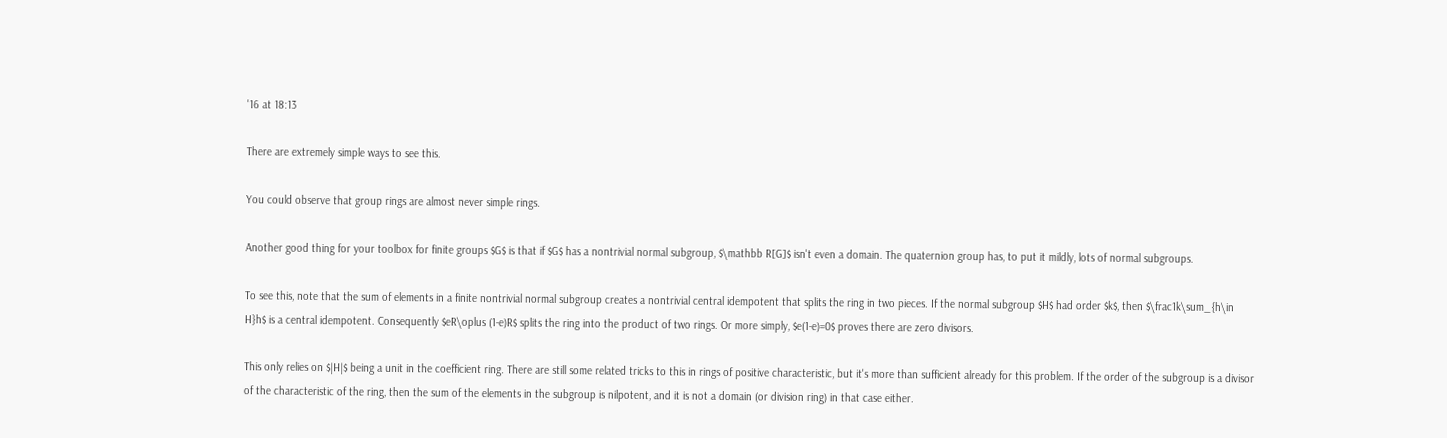'16 at 18:13

There are extremely simple ways to see this.

You could observe that group rings are almost never simple rings.

Another good thing for your toolbox for finite groups $G$ is that if $G$ has a nontrivial normal subgroup, $\mathbb R[G]$ isn't even a domain. The quaternion group has, to put it mildly, lots of normal subgroups.

To see this, note that the sum of elements in a finite nontrivial normal subgroup creates a nontrivial central idempotent that splits the ring in two pieces. If the normal subgroup $H$ had order $k$, then $\frac1k\sum_{h\in H}h$ is a central idempotent. Consequently $eR\oplus (1-e)R$ splits the ring into the product of two rings. Or more simply, $e(1-e)=0$ proves there are zero divisors.

This only relies on $|H|$ being a unit in the coefficient ring. There are still some related tricks to this in rings of positive characteristic, but it's more than sufficient already for this problem. If the order of the subgroup is a divisor of the characteristic of the ring, then the sum of the elements in the subgroup is nilpotent, and it is not a domain (or division ring) in that case either.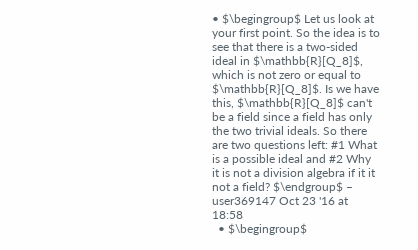• $\begingroup$ Let us look at your first point. So the idea is to see that there is a two-sided ideal in $\mathbb{R}[Q_8]$, which is not zero or equal to $\mathbb{R}[Q_8]$. Is we have this, $\mathbb{R}[Q_8]$ can't be a field since a field has only the two trivial ideals. So there are two questions left: #1 What is a possible ideal and #2 Why it is not a division algebra if it it not a field? $\endgroup$ – user369147 Oct 23 '16 at 18:58
  • $\begingroup$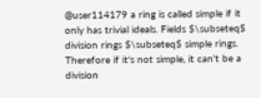@user114179 a ring is called simple if it only has trivial ideals. Fields $\subseteq$ division rings $\subseteq$ simple rings. Therefore if it's not simple, it can't be a division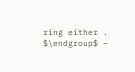ring either . $\endgroup$ –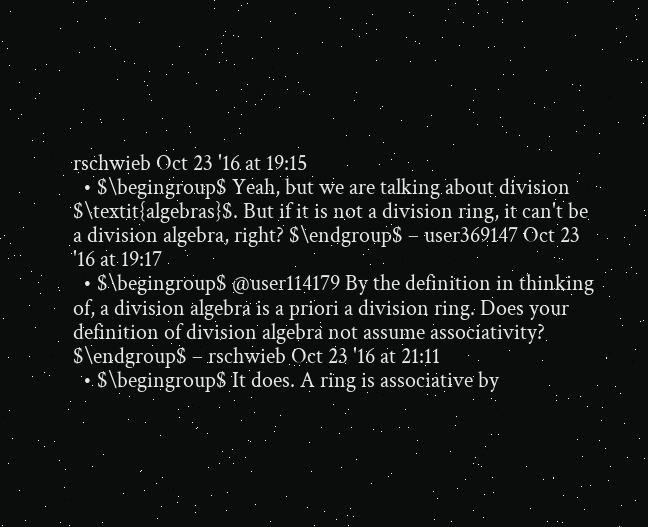rschwieb Oct 23 '16 at 19:15
  • $\begingroup$ Yeah, but we are talking about division $\textit{algebras}$. But if it is not a division ring, it can't be a division algebra, right? $\endgroup$ – user369147 Oct 23 '16 at 19:17
  • $\begingroup$ @user114179 By the definition in thinking of, a division algebra is a priori a division ring. Does your definition of division algebra not assume associativity? $\endgroup$ – rschwieb Oct 23 '16 at 21:11
  • $\begingroup$ It does. A ring is associative by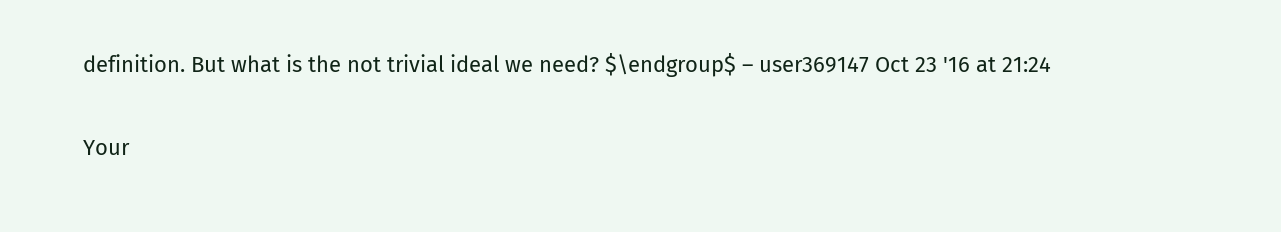definition. But what is the not trivial ideal we need? $\endgroup$ – user369147 Oct 23 '16 at 21:24

Your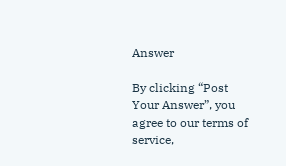Answer

By clicking “Post Your Answer”, you agree to our terms of service,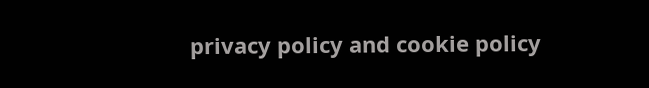privacy policy and cookie policy